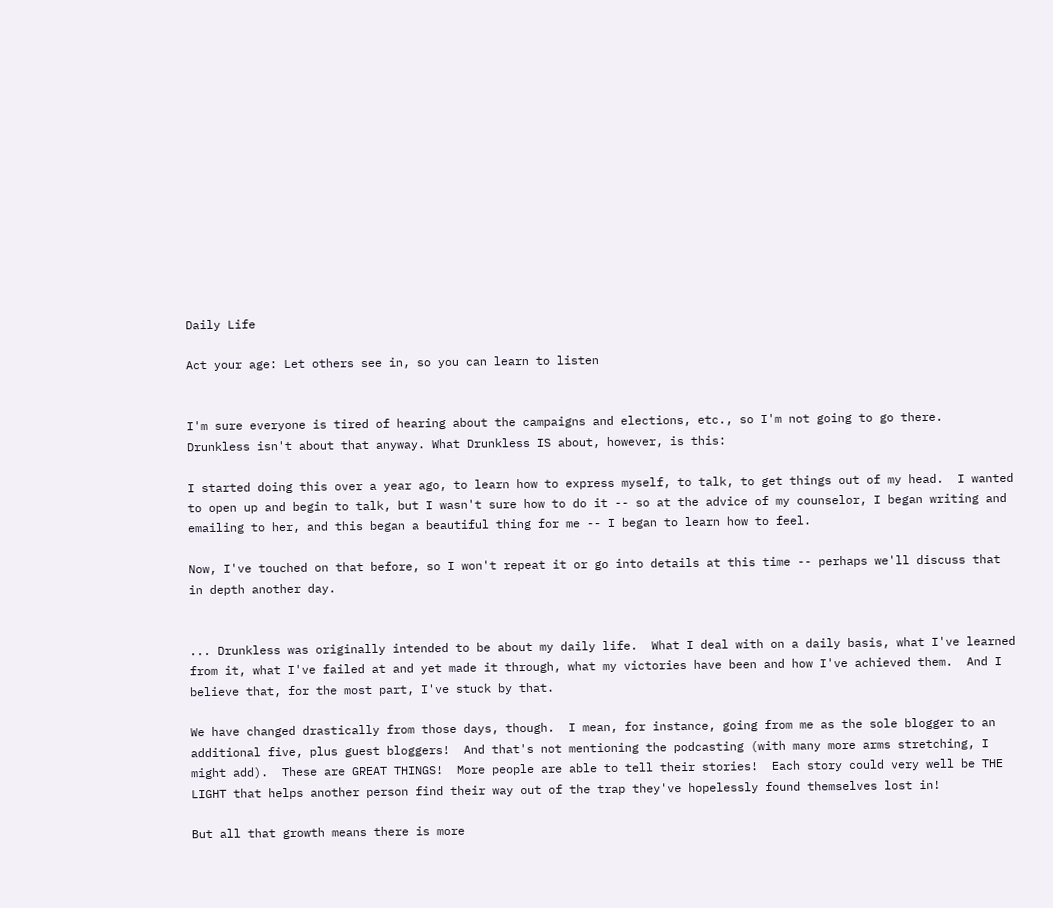Daily Life

Act your age: Let others see in, so you can learn to listen


I'm sure everyone is tired of hearing about the campaigns and elections, etc., so I'm not going to go there.  Drunkless isn't about that anyway. What Drunkless IS about, however, is this:

I started doing this over a year ago, to learn how to express myself, to talk, to get things out of my head.  I wanted to open up and begin to talk, but I wasn't sure how to do it -- so at the advice of my counselor, I began writing and emailing to her, and this began a beautiful thing for me -- I began to learn how to feel.

Now, I've touched on that before, so I won't repeat it or go into details at this time -- perhaps we'll discuss that in depth another day.


... Drunkless was originally intended to be about my daily life.  What I deal with on a daily basis, what I've learned from it, what I've failed at and yet made it through, what my victories have been and how I've achieved them.  And I believe that, for the most part, I've stuck by that.

We have changed drastically from those days, though.  I mean, for instance, going from me as the sole blogger to an additional five, plus guest bloggers!  And that's not mentioning the podcasting (with many more arms stretching, I might add).  These are GREAT THINGS!  More people are able to tell their stories!  Each story could very well be THE LIGHT that helps another person find their way out of the trap they've hopelessly found themselves lost in!

But all that growth means there is more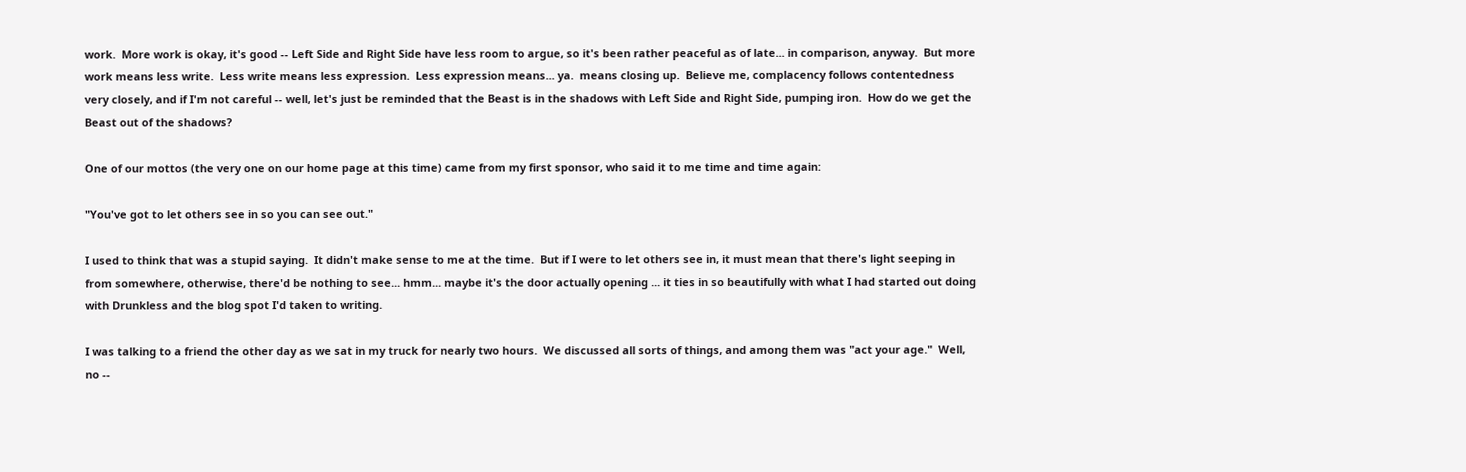work.  More work is okay, it's good -- Left Side and Right Side have less room to argue, so it's been rather peaceful as of late... in comparison, anyway.  But more work means less write.  Less write means less expression.  Less expression means... ya.  means closing up.  Believe me, complacency follows contentedness very closely, and if I'm not careful -- well, let's just be reminded that the Beast is in the shadows with Left Side and Right Side, pumping iron.  How do we get the Beast out of the shadows?

One of our mottos (the very one on our home page at this time) came from my first sponsor, who said it to me time and time again:

"You've got to let others see in so you can see out."

I used to think that was a stupid saying.  It didn't make sense to me at the time.  But if I were to let others see in, it must mean that there's light seeping in from somewhere, otherwise, there'd be nothing to see... hmm... maybe it's the door actually opening ... it ties in so beautifully with what I had started out doing with Drunkless and the blog spot I'd taken to writing.

I was talking to a friend the other day as we sat in my truck for nearly two hours.  We discussed all sorts of things, and among them was "act your age."  Well, no --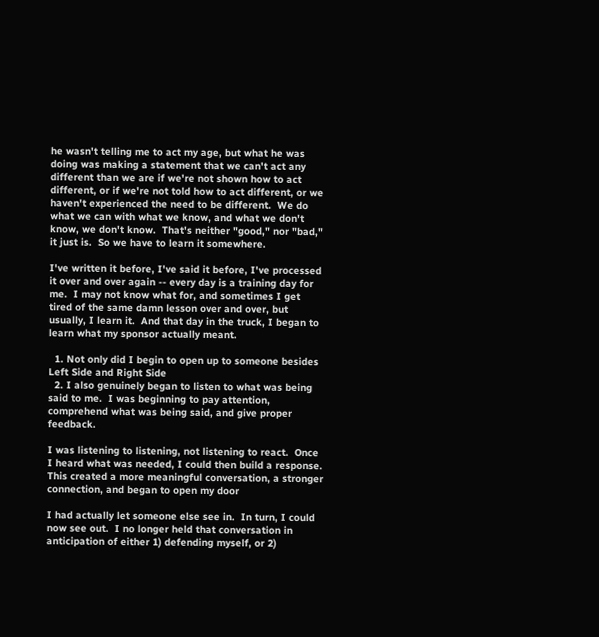he wasn't telling me to act my age, but what he was doing was making a statement that we can't act any different than we are if we're not shown how to act different, or if we're not told how to act different, or we haven't experienced the need to be different.  We do what we can with what we know, and what we don't know, we don't know.  That's neither "good," nor "bad," it just is.  So we have to learn it somewhere.

I've written it before, I've said it before, I've processed it over and over again -- every day is a training day for me.  I may not know what for, and sometimes I get tired of the same damn lesson over and over, but usually, I learn it.  And that day in the truck, I began to learn what my sponsor actually meant.

  1. Not only did I begin to open up to someone besides Left Side and Right Side
  2. I also genuinely began to listen to what was being said to me.  I was beginning to pay attention, comprehend what was being said, and give proper feedback.

I was listening to listening, not listening to react.  Once I heard what was needed, I could then build a response.  This created a more meaningful conversation, a stronger connection, and began to open my door

I had actually let someone else see in.  In turn, I could now see out.  I no longer held that conversation in anticipation of either 1) defending myself, or 2)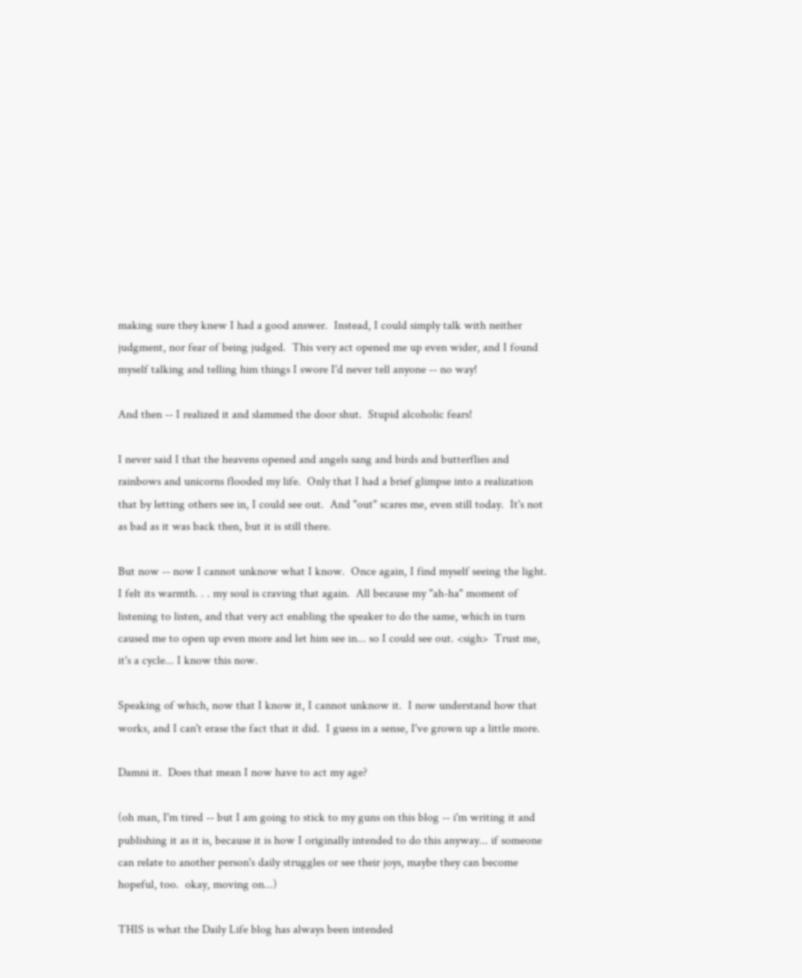making sure they knew I had a good answer.  Instead, I could simply talk with neither judgment, nor fear of being judged.  This very act opened me up even wider, and I found myself talking and telling him things I swore I'd never tell anyone -- no way!

And then -- I realized it and slammed the door shut.  Stupid alcoholic fears!

I never said I that the heavens opened and angels sang and birds and butterflies and rainbows and unicorns flooded my life.  Only that I had a brief glimpse into a realization that by letting others see in, I could see out.  And "out" scares me, even still today.  It's not as bad as it was back then, but it is still there.

But now -- now I cannot unknow what I know.  Once again, I find myself seeing the light.  I felt its warmth. . . my soul is craving that again.  All because my "ah-ha" moment of listening to listen, and that very act enabling the speaker to do the same, which in turn caused me to open up even more and let him see in... so I could see out. <sigh>  Trust me, it's a cycle... I know this now.

Speaking of which, now that I know it, I cannot unknow it.  I now understand how that works, and I can't erase the fact that it did.  I guess in a sense, I've grown up a little more.

Damni it.  Does that mean I now have to act my age?

(oh man, I'm tired -- but I am going to stick to my guns on this blog -- i'm writing it and publishing it as it is, because it is how I originally intended to do this anyway... if someone can relate to another person's daily struggles or see their joys, maybe they can become hopeful, too.  okay, moving on...)

THIS is what the Daily Life blog has always been intended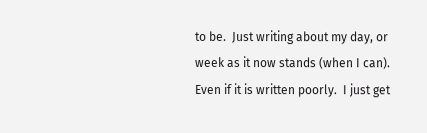to be.  Just writing about my day, or week as it now stands (when I can).  Even if it is written poorly.  I just get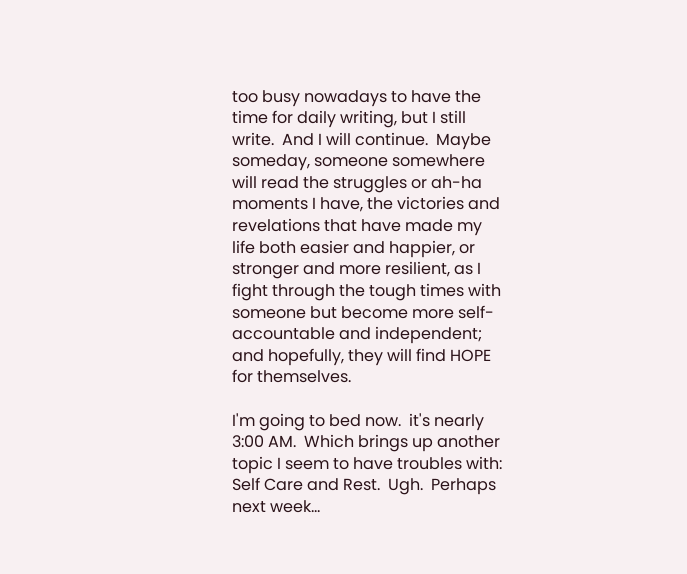too busy nowadays to have the time for daily writing, but I still write.  And I will continue.  Maybe someday, someone somewhere will read the struggles or ah-ha moments I have, the victories and revelations that have made my life both easier and happier, or stronger and more resilient, as I fight through the tough times with someone but become more self-accountable and independent; and hopefully, they will find HOPE for themselves.

I'm going to bed now.  it's nearly 3:00 AM.  Which brings up another topic I seem to have troubles with: Self Care and Rest.  Ugh.  Perhaps next week...